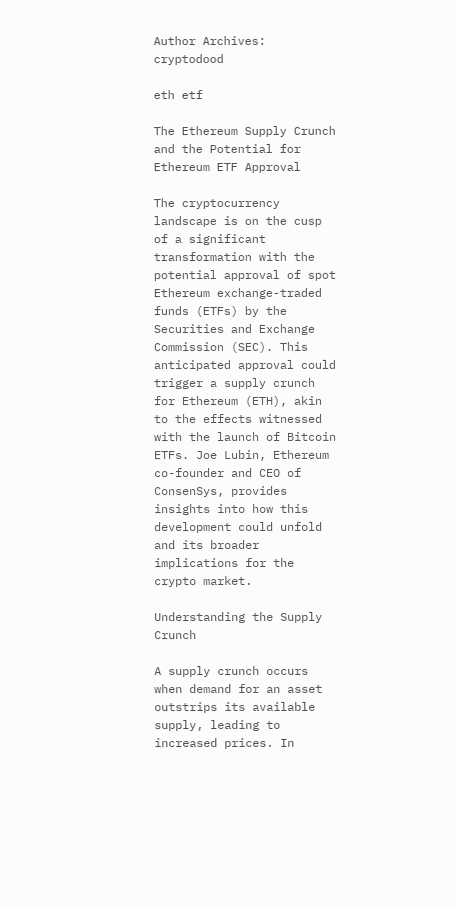Author Archives: cryptodood

eth etf

The Ethereum Supply Crunch and the Potential for Ethereum ETF Approval

The cryptocurrency landscape is on the cusp of a significant transformation with the potential approval of spot Ethereum exchange-traded funds (ETFs) by the Securities and Exchange Commission (SEC). This anticipated approval could trigger a supply crunch for Ethereum (ETH), akin to the effects witnessed with the launch of Bitcoin ETFs. Joe Lubin, Ethereum co-founder and CEO of ConsenSys, provides insights into how this development could unfold and its broader implications for the crypto market.

Understanding the Supply Crunch

A supply crunch occurs when demand for an asset outstrips its available supply, leading to increased prices. In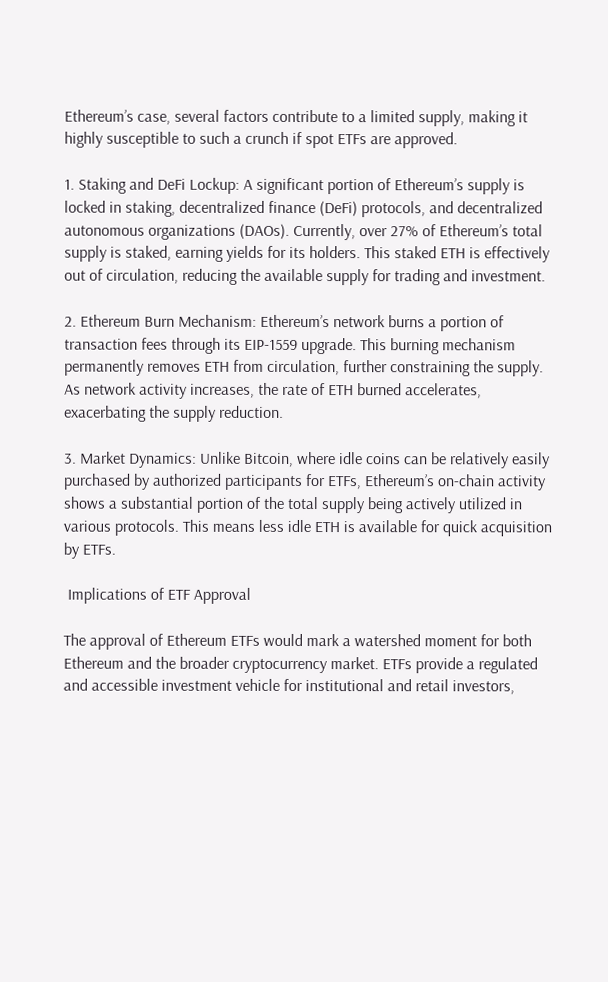Ethereum’s case, several factors contribute to a limited supply, making it highly susceptible to such a crunch if spot ETFs are approved.

1. Staking and DeFi Lockup: A significant portion of Ethereum’s supply is locked in staking, decentralized finance (DeFi) protocols, and decentralized autonomous organizations (DAOs). Currently, over 27% of Ethereum’s total supply is staked, earning yields for its holders. This staked ETH is effectively out of circulation, reducing the available supply for trading and investment.

2. Ethereum Burn Mechanism: Ethereum’s network burns a portion of transaction fees through its EIP-1559 upgrade. This burning mechanism permanently removes ETH from circulation, further constraining the supply. As network activity increases, the rate of ETH burned accelerates, exacerbating the supply reduction.

3. Market Dynamics: Unlike Bitcoin, where idle coins can be relatively easily purchased by authorized participants for ETFs, Ethereum’s on-chain activity shows a substantial portion of the total supply being actively utilized in various protocols. This means less idle ETH is available for quick acquisition by ETFs.

 Implications of ETF Approval

The approval of Ethereum ETFs would mark a watershed moment for both Ethereum and the broader cryptocurrency market. ETFs provide a regulated and accessible investment vehicle for institutional and retail investors,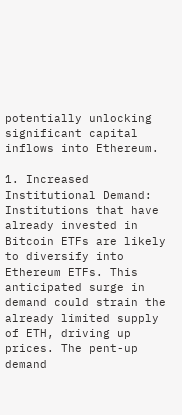potentially unlocking significant capital inflows into Ethereum.

1. Increased Institutional Demand: Institutions that have already invested in Bitcoin ETFs are likely to diversify into Ethereum ETFs. This anticipated surge in demand could strain the already limited supply of ETH, driving up prices. The pent-up demand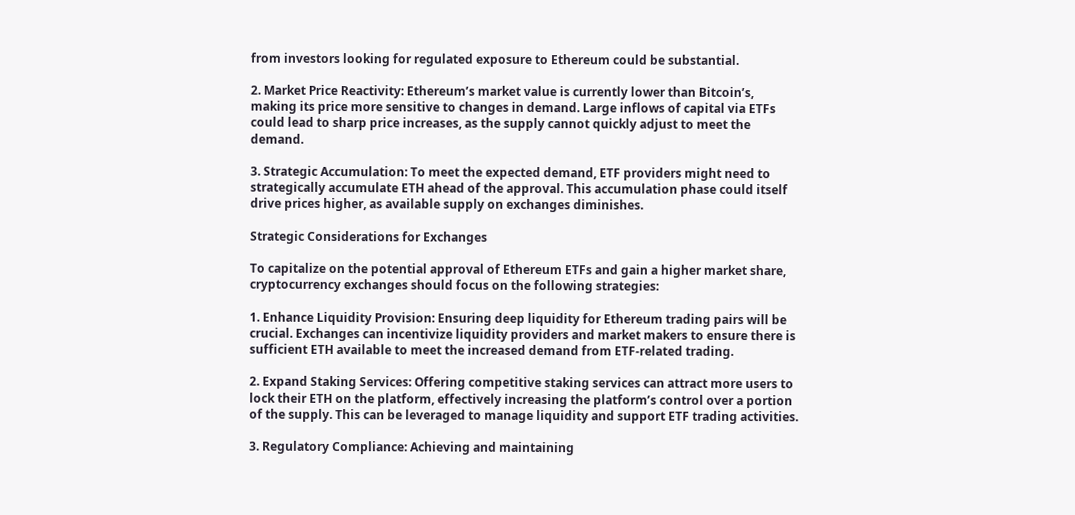from investors looking for regulated exposure to Ethereum could be substantial.

2. Market Price Reactivity: Ethereum’s market value is currently lower than Bitcoin’s, making its price more sensitive to changes in demand. Large inflows of capital via ETFs could lead to sharp price increases, as the supply cannot quickly adjust to meet the demand.

3. Strategic Accumulation: To meet the expected demand, ETF providers might need to strategically accumulate ETH ahead of the approval. This accumulation phase could itself drive prices higher, as available supply on exchanges diminishes.

Strategic Considerations for Exchanges

To capitalize on the potential approval of Ethereum ETFs and gain a higher market share, cryptocurrency exchanges should focus on the following strategies:

1. Enhance Liquidity Provision: Ensuring deep liquidity for Ethereum trading pairs will be crucial. Exchanges can incentivize liquidity providers and market makers to ensure there is sufficient ETH available to meet the increased demand from ETF-related trading.

2. Expand Staking Services: Offering competitive staking services can attract more users to lock their ETH on the platform, effectively increasing the platform’s control over a portion of the supply. This can be leveraged to manage liquidity and support ETF trading activities.

3. Regulatory Compliance: Achieving and maintaining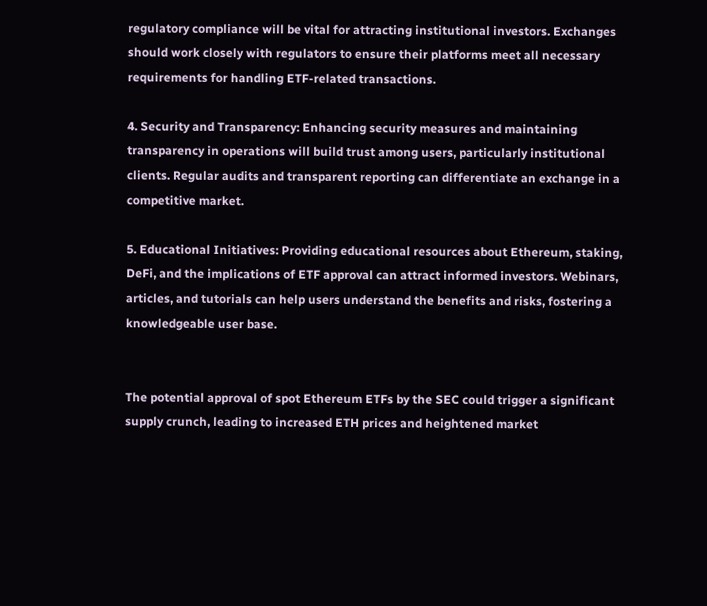regulatory compliance will be vital for attracting institutional investors. Exchanges should work closely with regulators to ensure their platforms meet all necessary requirements for handling ETF-related transactions.

4. Security and Transparency: Enhancing security measures and maintaining transparency in operations will build trust among users, particularly institutional clients. Regular audits and transparent reporting can differentiate an exchange in a competitive market.

5. Educational Initiatives: Providing educational resources about Ethereum, staking, DeFi, and the implications of ETF approval can attract informed investors. Webinars, articles, and tutorials can help users understand the benefits and risks, fostering a knowledgeable user base.


The potential approval of spot Ethereum ETFs by the SEC could trigger a significant supply crunch, leading to increased ETH prices and heightened market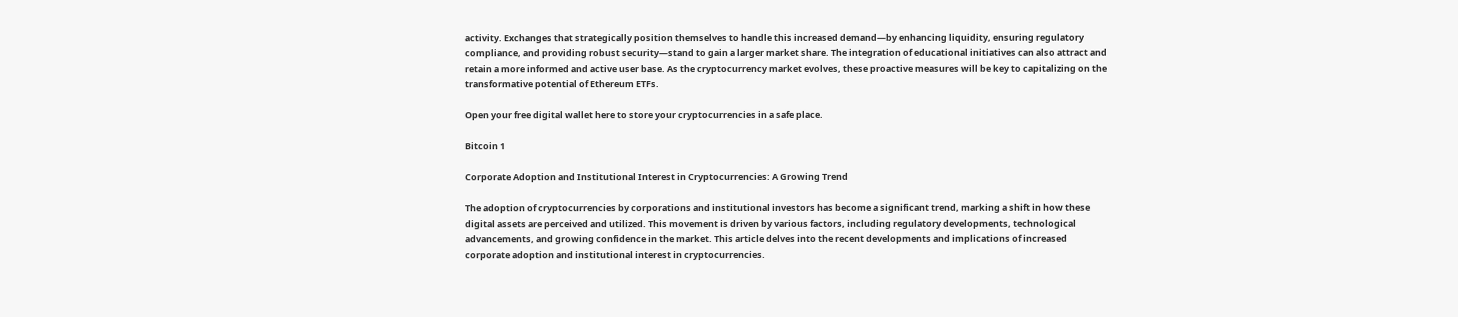activity. Exchanges that strategically position themselves to handle this increased demand—by enhancing liquidity, ensuring regulatory compliance, and providing robust security—stand to gain a larger market share. The integration of educational initiatives can also attract and retain a more informed and active user base. As the cryptocurrency market evolves, these proactive measures will be key to capitalizing on the transformative potential of Ethereum ETFs.

Open your free digital wallet here to store your cryptocurrencies in a safe place.

Bitcoin 1

Corporate Adoption and Institutional Interest in Cryptocurrencies: A Growing Trend

The adoption of cryptocurrencies by corporations and institutional investors has become a significant trend, marking a shift in how these digital assets are perceived and utilized. This movement is driven by various factors, including regulatory developments, technological advancements, and growing confidence in the market. This article delves into the recent developments and implications of increased corporate adoption and institutional interest in cryptocurrencies.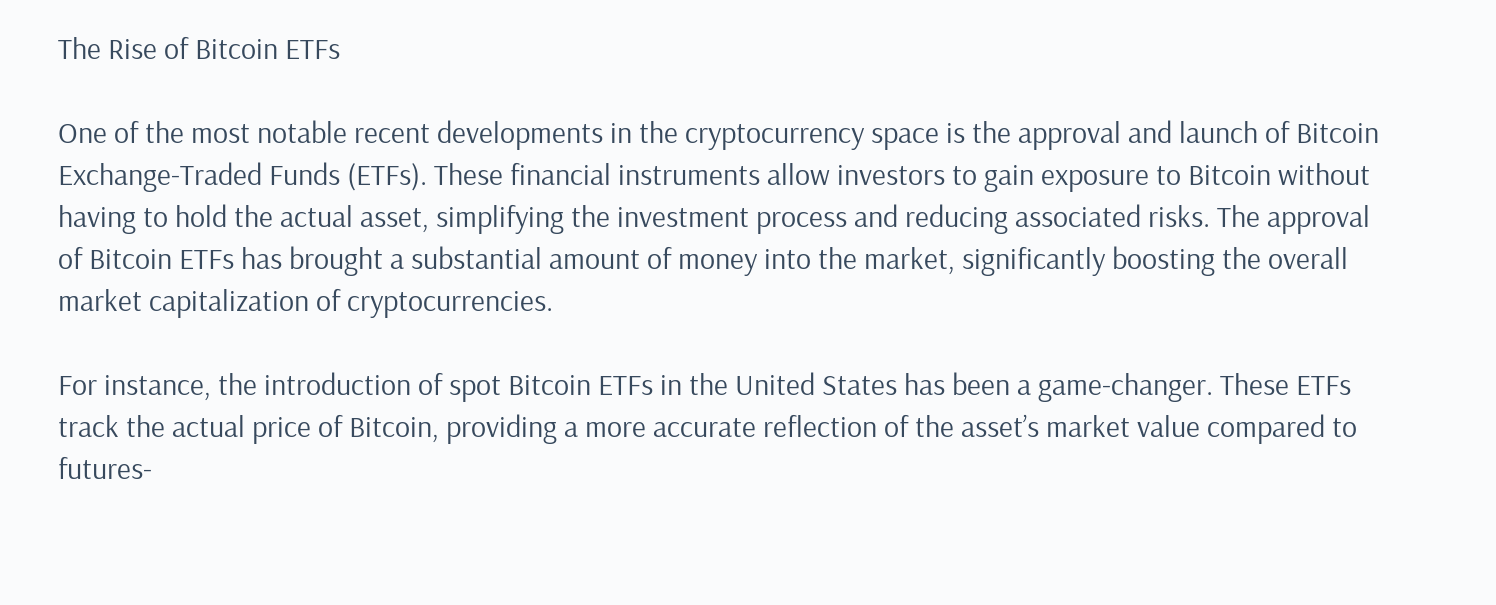The Rise of Bitcoin ETFs

One of the most notable recent developments in the cryptocurrency space is the approval and launch of Bitcoin Exchange-Traded Funds (ETFs). These financial instruments allow investors to gain exposure to Bitcoin without having to hold the actual asset, simplifying the investment process and reducing associated risks. The approval of Bitcoin ETFs has brought a substantial amount of money into the market, significantly boosting the overall market capitalization of cryptocurrencies.

For instance, the introduction of spot Bitcoin ETFs in the United States has been a game-changer. These ETFs track the actual price of Bitcoin, providing a more accurate reflection of the asset’s market value compared to futures-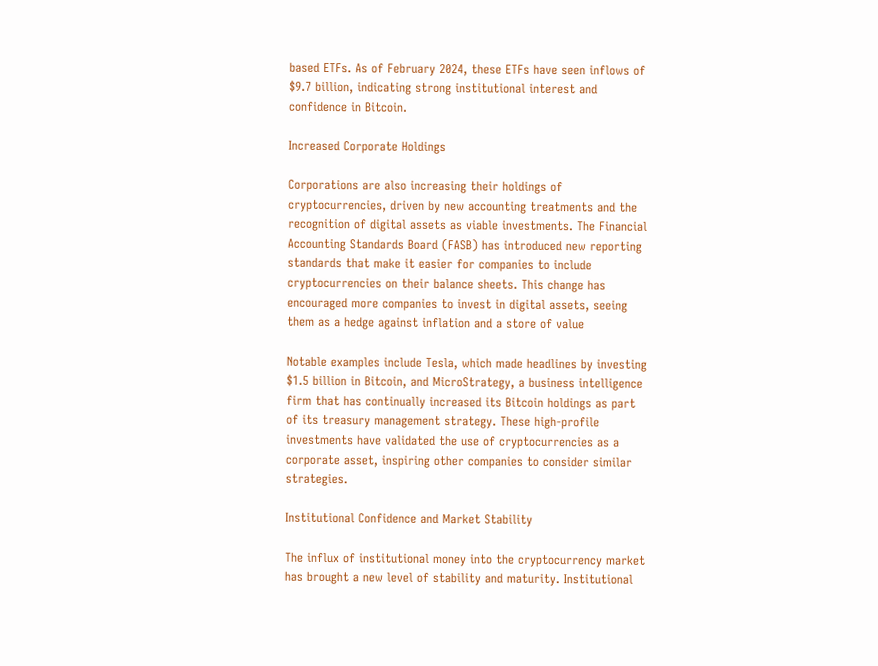based ETFs. As of February 2024, these ETFs have seen inflows of $9.7 billion, indicating strong institutional interest and confidence in Bitcoin.

Increased Corporate Holdings

Corporations are also increasing their holdings of cryptocurrencies, driven by new accounting treatments and the recognition of digital assets as viable investments. The Financial Accounting Standards Board (FASB) has introduced new reporting standards that make it easier for companies to include cryptocurrencies on their balance sheets. This change has encouraged more companies to invest in digital assets, seeing them as a hedge against inflation and a store of value

Notable examples include Tesla, which made headlines by investing $1.5 billion in Bitcoin, and MicroStrategy, a business intelligence firm that has continually increased its Bitcoin holdings as part of its treasury management strategy. These high-profile investments have validated the use of cryptocurrencies as a corporate asset, inspiring other companies to consider similar strategies.

Institutional Confidence and Market Stability

The influx of institutional money into the cryptocurrency market has brought a new level of stability and maturity. Institutional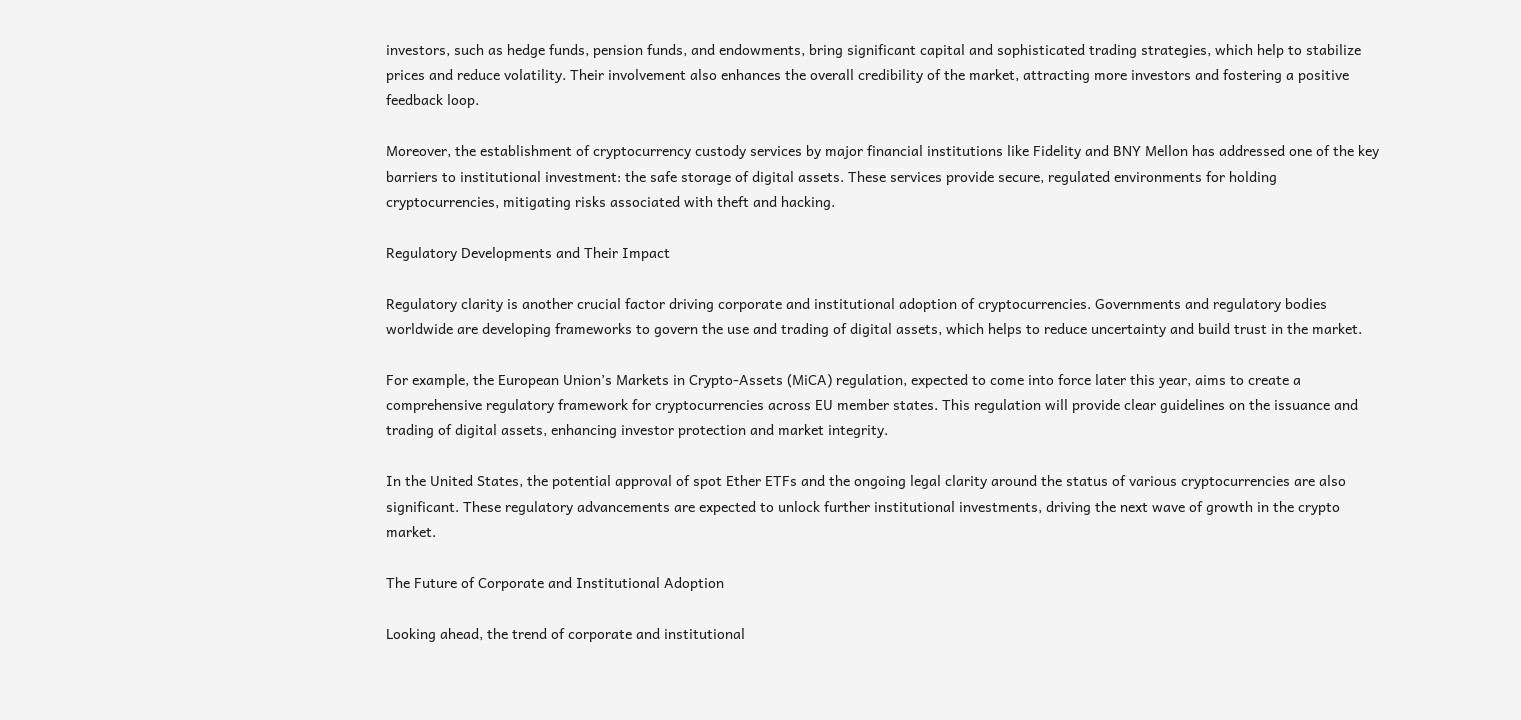investors, such as hedge funds, pension funds, and endowments, bring significant capital and sophisticated trading strategies, which help to stabilize prices and reduce volatility. Their involvement also enhances the overall credibility of the market, attracting more investors and fostering a positive feedback loop.

Moreover, the establishment of cryptocurrency custody services by major financial institutions like Fidelity and BNY Mellon has addressed one of the key barriers to institutional investment: the safe storage of digital assets. These services provide secure, regulated environments for holding cryptocurrencies, mitigating risks associated with theft and hacking.

Regulatory Developments and Their Impact

Regulatory clarity is another crucial factor driving corporate and institutional adoption of cryptocurrencies. Governments and regulatory bodies worldwide are developing frameworks to govern the use and trading of digital assets, which helps to reduce uncertainty and build trust in the market.

For example, the European Union’s Markets in Crypto-Assets (MiCA) regulation, expected to come into force later this year, aims to create a comprehensive regulatory framework for cryptocurrencies across EU member states. This regulation will provide clear guidelines on the issuance and trading of digital assets, enhancing investor protection and market integrity.

In the United States, the potential approval of spot Ether ETFs and the ongoing legal clarity around the status of various cryptocurrencies are also significant. These regulatory advancements are expected to unlock further institutional investments, driving the next wave of growth in the crypto market.

The Future of Corporate and Institutional Adoption

Looking ahead, the trend of corporate and institutional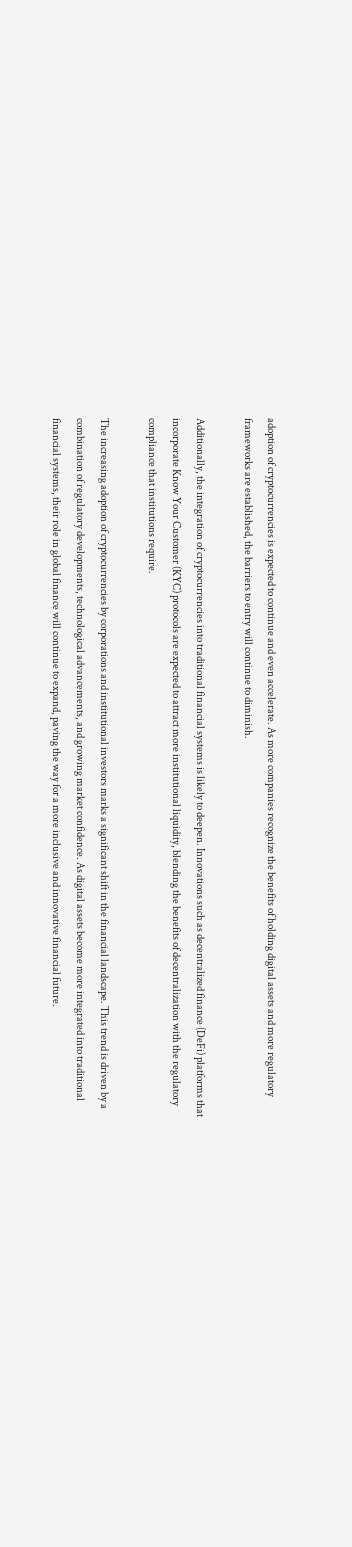adoption of cryptocurrencies is expected to continue and even accelerate. As more companies recognize the benefits of holding digital assets and more regulatory frameworks are established, the barriers to entry will continue to diminish.

Additionally, the integration of cryptocurrencies into traditional financial systems is likely to deepen. Innovations such as decentralized finance (DeFi) platforms that incorporate Know Your Customer (KYC) protocols are expected to attract more institutional liquidity, blending the benefits of decentralization with the regulatory compliance that institutions require.

The increasing adoption of cryptocurrencies by corporations and institutional investors marks a significant shift in the financial landscape. This trend is driven by a combination of regulatory developments, technological advancements, and growing market confidence. As digital assets become more integrated into traditional financial systems, their role in global finance will continue to expand, paving the way for a more inclusive and innovative financial future.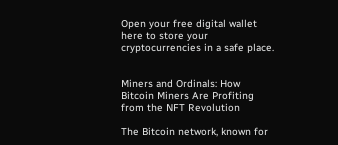Open your free digital wallet here to store your cryptocurrencies in a safe place.


Miners and Ordinals: How Bitcoin Miners Are Profiting from the NFT Revolution

The Bitcoin network, known for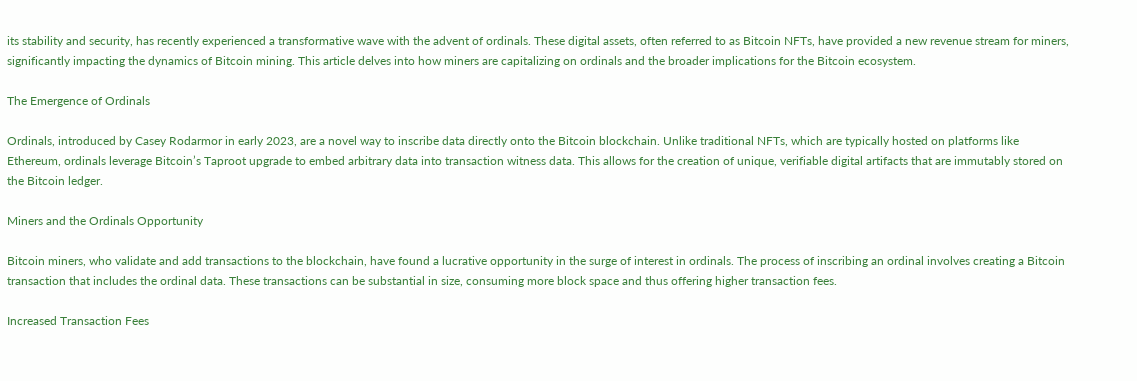its stability and security, has recently experienced a transformative wave with the advent of ordinals. These digital assets, often referred to as Bitcoin NFTs, have provided a new revenue stream for miners, significantly impacting the dynamics of Bitcoin mining. This article delves into how miners are capitalizing on ordinals and the broader implications for the Bitcoin ecosystem.

The Emergence of Ordinals

Ordinals, introduced by Casey Rodarmor in early 2023, are a novel way to inscribe data directly onto the Bitcoin blockchain. Unlike traditional NFTs, which are typically hosted on platforms like Ethereum, ordinals leverage Bitcoin’s Taproot upgrade to embed arbitrary data into transaction witness data. This allows for the creation of unique, verifiable digital artifacts that are immutably stored on the Bitcoin ledger.

Miners and the Ordinals Opportunity

Bitcoin miners, who validate and add transactions to the blockchain, have found a lucrative opportunity in the surge of interest in ordinals. The process of inscribing an ordinal involves creating a Bitcoin transaction that includes the ordinal data. These transactions can be substantial in size, consuming more block space and thus offering higher transaction fees.

Increased Transaction Fees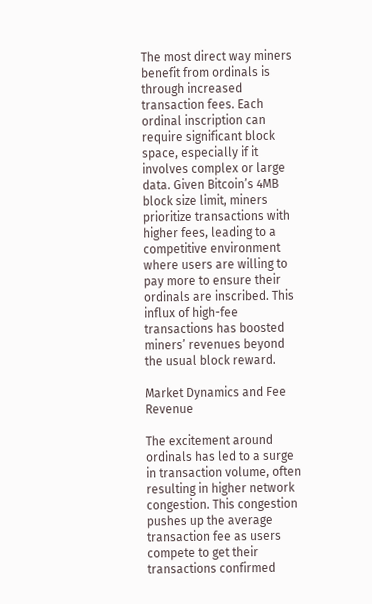The most direct way miners benefit from ordinals is through increased transaction fees. Each ordinal inscription can require significant block space, especially if it involves complex or large data. Given Bitcoin’s 4MB block size limit, miners prioritize transactions with higher fees, leading to a competitive environment where users are willing to pay more to ensure their ordinals are inscribed. This influx of high-fee transactions has boosted miners’ revenues beyond the usual block reward.

Market Dynamics and Fee Revenue

The excitement around ordinals has led to a surge in transaction volume, often resulting in higher network congestion. This congestion pushes up the average transaction fee as users compete to get their transactions confirmed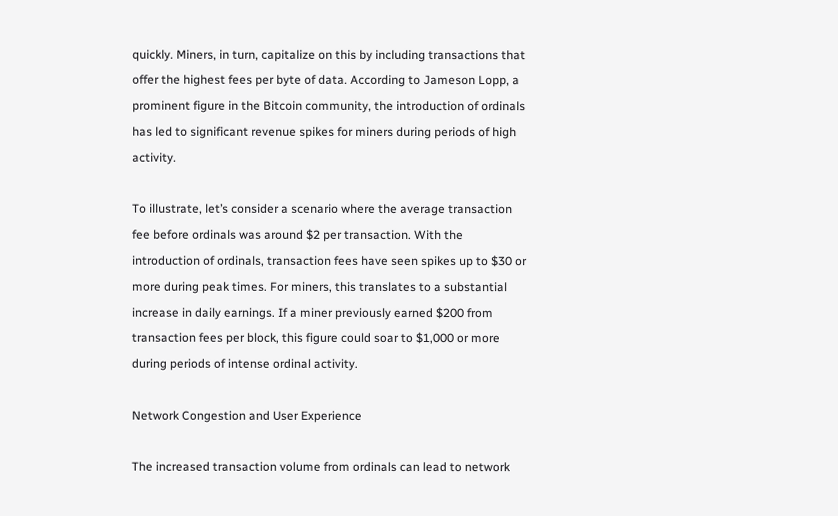quickly. Miners, in turn, capitalize on this by including transactions that offer the highest fees per byte of data. According to Jameson Lopp, a prominent figure in the Bitcoin community, the introduction of ordinals has led to significant revenue spikes for miners during periods of high activity.

To illustrate, let’s consider a scenario where the average transaction fee before ordinals was around $2 per transaction. With the introduction of ordinals, transaction fees have seen spikes up to $30 or more during peak times. For miners, this translates to a substantial increase in daily earnings. If a miner previously earned $200 from transaction fees per block, this figure could soar to $1,000 or more during periods of intense ordinal activity.

Network Congestion and User Experience

The increased transaction volume from ordinals can lead to network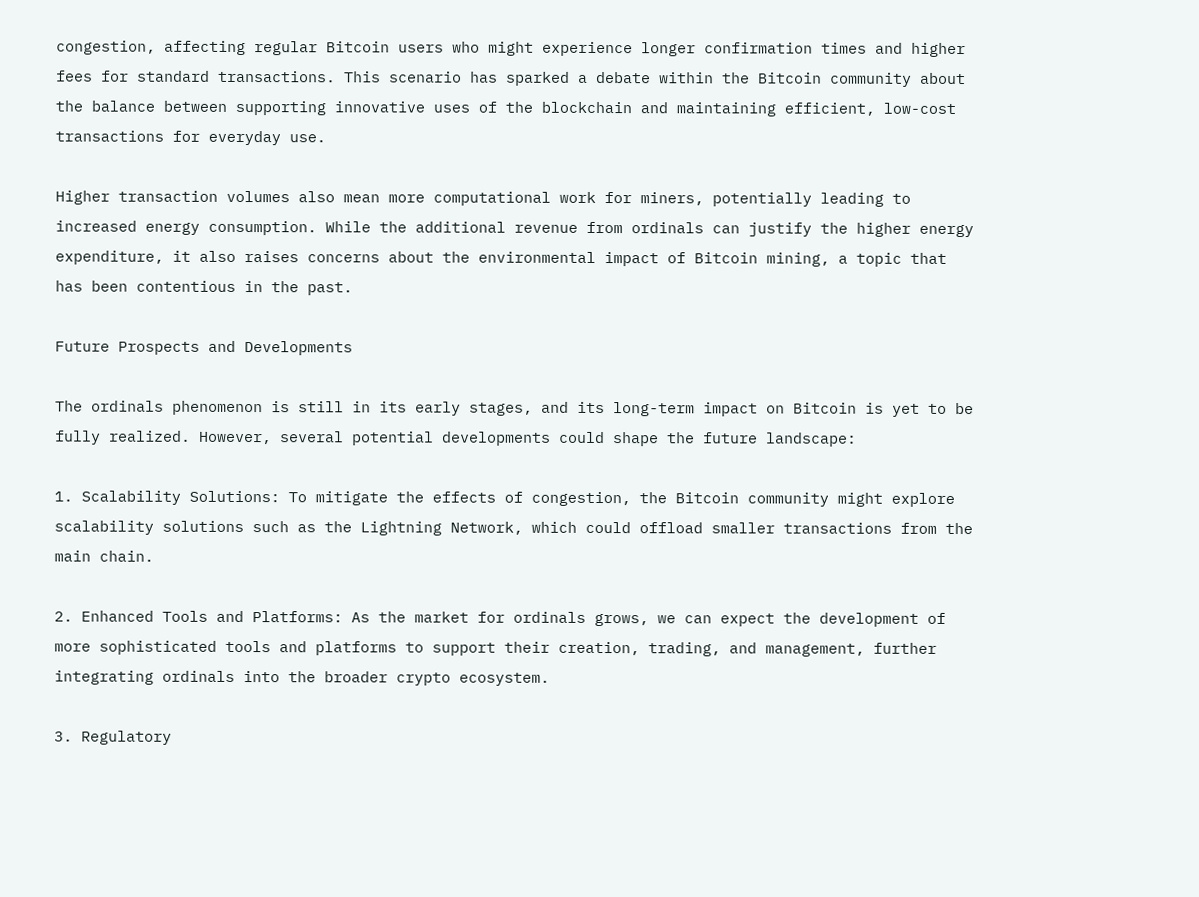congestion, affecting regular Bitcoin users who might experience longer confirmation times and higher fees for standard transactions. This scenario has sparked a debate within the Bitcoin community about the balance between supporting innovative uses of the blockchain and maintaining efficient, low-cost transactions for everyday use.

Higher transaction volumes also mean more computational work for miners, potentially leading to increased energy consumption. While the additional revenue from ordinals can justify the higher energy expenditure, it also raises concerns about the environmental impact of Bitcoin mining, a topic that has been contentious in the past.

Future Prospects and Developments

The ordinals phenomenon is still in its early stages, and its long-term impact on Bitcoin is yet to be fully realized. However, several potential developments could shape the future landscape:

1. Scalability Solutions: To mitigate the effects of congestion, the Bitcoin community might explore scalability solutions such as the Lightning Network, which could offload smaller transactions from the main chain.

2. Enhanced Tools and Platforms: As the market for ordinals grows, we can expect the development of more sophisticated tools and platforms to support their creation, trading, and management, further integrating ordinals into the broader crypto ecosystem.

3. Regulatory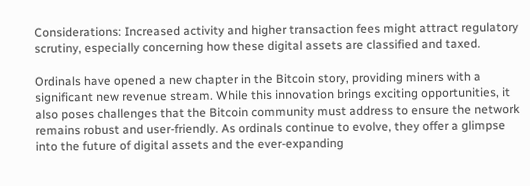Considerations: Increased activity and higher transaction fees might attract regulatory scrutiny, especially concerning how these digital assets are classified and taxed.

Ordinals have opened a new chapter in the Bitcoin story, providing miners with a significant new revenue stream. While this innovation brings exciting opportunities, it also poses challenges that the Bitcoin community must address to ensure the network remains robust and user-friendly. As ordinals continue to evolve, they offer a glimpse into the future of digital assets and the ever-expanding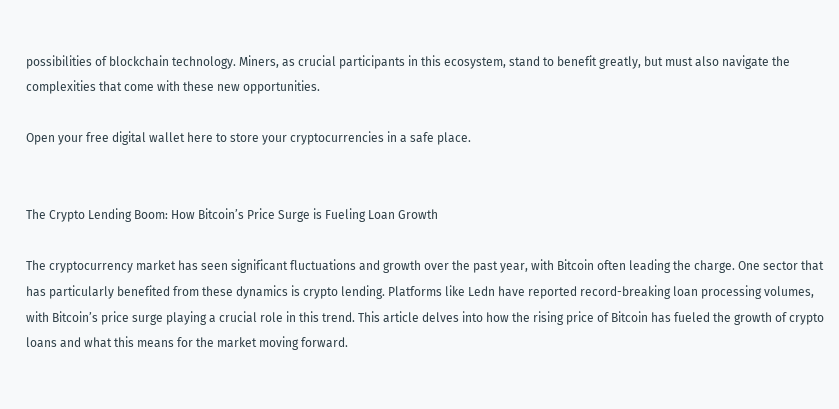possibilities of blockchain technology. Miners, as crucial participants in this ecosystem, stand to benefit greatly, but must also navigate the complexities that come with these new opportunities.

Open your free digital wallet here to store your cryptocurrencies in a safe place.


The Crypto Lending Boom: How Bitcoin’s Price Surge is Fueling Loan Growth

The cryptocurrency market has seen significant fluctuations and growth over the past year, with Bitcoin often leading the charge. One sector that has particularly benefited from these dynamics is crypto lending. Platforms like Ledn have reported record-breaking loan processing volumes, with Bitcoin’s price surge playing a crucial role in this trend. This article delves into how the rising price of Bitcoin has fueled the growth of crypto loans and what this means for the market moving forward.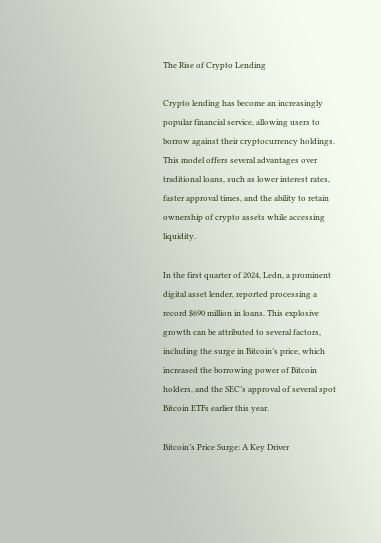The Rise of Crypto Lending

Crypto lending has become an increasingly popular financial service, allowing users to borrow against their cryptocurrency holdings. This model offers several advantages over traditional loans, such as lower interest rates, faster approval times, and the ability to retain ownership of crypto assets while accessing liquidity.

In the first quarter of 2024, Ledn, a prominent digital asset lender, reported processing a record $690 million in loans. This explosive growth can be attributed to several factors, including the surge in Bitcoin’s price, which increased the borrowing power of Bitcoin holders, and the SEC’s approval of several spot Bitcoin ETFs earlier this year.

Bitcoin’s Price Surge: A Key Driver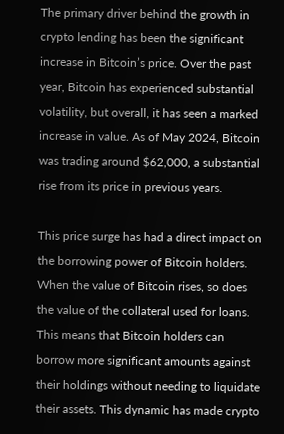The primary driver behind the growth in crypto lending has been the significant increase in Bitcoin’s price. Over the past year, Bitcoin has experienced substantial volatility, but overall, it has seen a marked increase in value. As of May 2024, Bitcoin was trading around $62,000, a substantial rise from its price in previous years.

This price surge has had a direct impact on the borrowing power of Bitcoin holders. When the value of Bitcoin rises, so does the value of the collateral used for loans. This means that Bitcoin holders can borrow more significant amounts against their holdings without needing to liquidate their assets. This dynamic has made crypto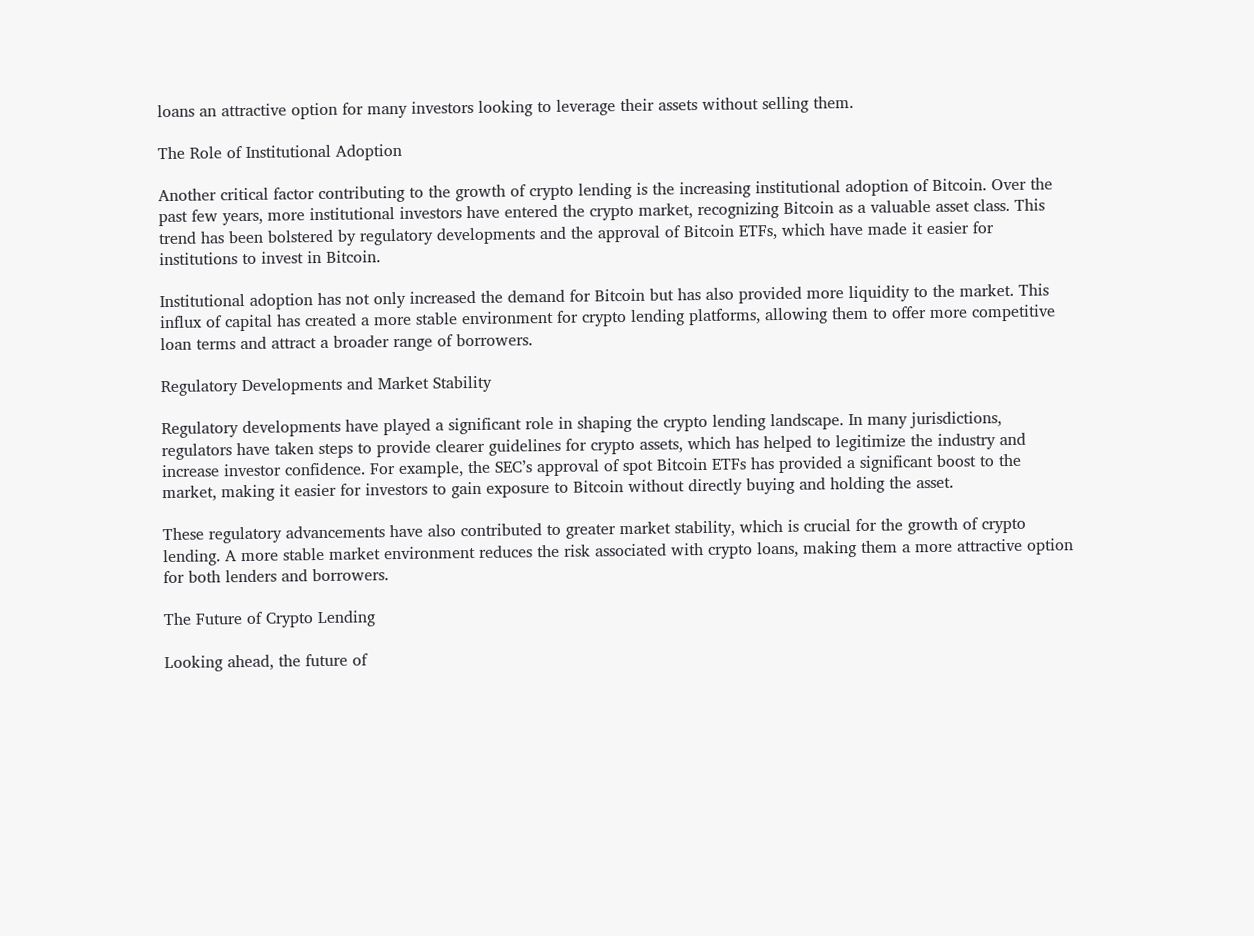loans an attractive option for many investors looking to leverage their assets without selling them.

The Role of Institutional Adoption

Another critical factor contributing to the growth of crypto lending is the increasing institutional adoption of Bitcoin. Over the past few years, more institutional investors have entered the crypto market, recognizing Bitcoin as a valuable asset class. This trend has been bolstered by regulatory developments and the approval of Bitcoin ETFs, which have made it easier for institutions to invest in Bitcoin.

Institutional adoption has not only increased the demand for Bitcoin but has also provided more liquidity to the market. This influx of capital has created a more stable environment for crypto lending platforms, allowing them to offer more competitive loan terms and attract a broader range of borrowers.

Regulatory Developments and Market Stability

Regulatory developments have played a significant role in shaping the crypto lending landscape. In many jurisdictions, regulators have taken steps to provide clearer guidelines for crypto assets, which has helped to legitimize the industry and increase investor confidence. For example, the SEC’s approval of spot Bitcoin ETFs has provided a significant boost to the market, making it easier for investors to gain exposure to Bitcoin without directly buying and holding the asset.

These regulatory advancements have also contributed to greater market stability, which is crucial for the growth of crypto lending. A more stable market environment reduces the risk associated with crypto loans, making them a more attractive option for both lenders and borrowers.

The Future of Crypto Lending

Looking ahead, the future of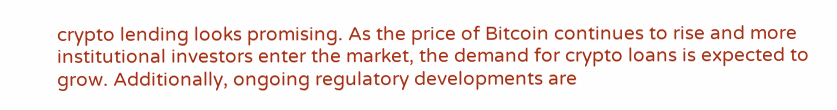crypto lending looks promising. As the price of Bitcoin continues to rise and more institutional investors enter the market, the demand for crypto loans is expected to grow. Additionally, ongoing regulatory developments are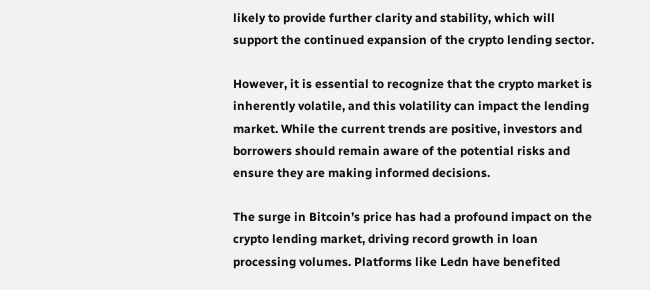likely to provide further clarity and stability, which will support the continued expansion of the crypto lending sector.

However, it is essential to recognize that the crypto market is inherently volatile, and this volatility can impact the lending market. While the current trends are positive, investors and borrowers should remain aware of the potential risks and ensure they are making informed decisions.

The surge in Bitcoin’s price has had a profound impact on the crypto lending market, driving record growth in loan processing volumes. Platforms like Ledn have benefited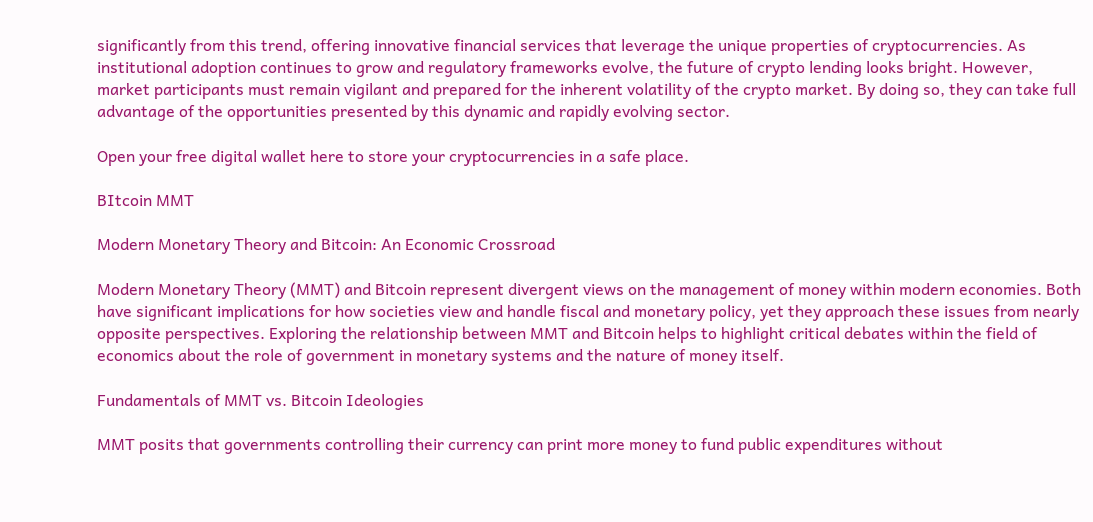significantly from this trend, offering innovative financial services that leverage the unique properties of cryptocurrencies. As institutional adoption continues to grow and regulatory frameworks evolve, the future of crypto lending looks bright. However, market participants must remain vigilant and prepared for the inherent volatility of the crypto market. By doing so, they can take full advantage of the opportunities presented by this dynamic and rapidly evolving sector.

Open your free digital wallet here to store your cryptocurrencies in a safe place.

BItcoin MMT

Modern Monetary Theory and Bitcoin: An Economic Crossroad

Modern Monetary Theory (MMT) and Bitcoin represent divergent views on the management of money within modern economies. Both have significant implications for how societies view and handle fiscal and monetary policy, yet they approach these issues from nearly opposite perspectives. Exploring the relationship between MMT and Bitcoin helps to highlight critical debates within the field of economics about the role of government in monetary systems and the nature of money itself.

Fundamentals of MMT vs. Bitcoin Ideologies

MMT posits that governments controlling their currency can print more money to fund public expenditures without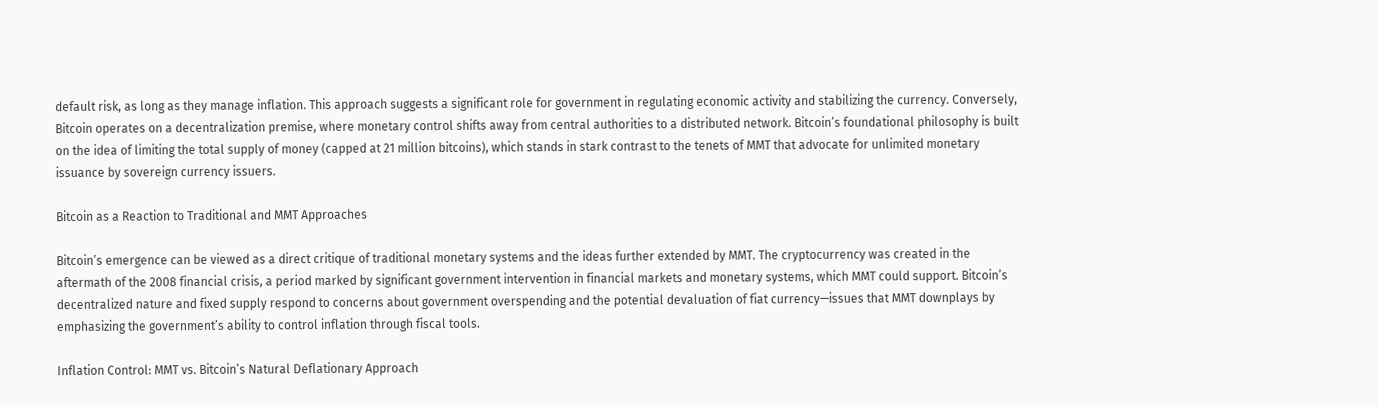default risk, as long as they manage inflation. This approach suggests a significant role for government in regulating economic activity and stabilizing the currency. Conversely, Bitcoin operates on a decentralization premise, where monetary control shifts away from central authorities to a distributed network. Bitcoin’s foundational philosophy is built on the idea of limiting the total supply of money (capped at 21 million bitcoins), which stands in stark contrast to the tenets of MMT that advocate for unlimited monetary issuance by sovereign currency issuers.

Bitcoin as a Reaction to Traditional and MMT Approaches

Bitcoin’s emergence can be viewed as a direct critique of traditional monetary systems and the ideas further extended by MMT. The cryptocurrency was created in the aftermath of the 2008 financial crisis, a period marked by significant government intervention in financial markets and monetary systems, which MMT could support. Bitcoin’s decentralized nature and fixed supply respond to concerns about government overspending and the potential devaluation of fiat currency—issues that MMT downplays by emphasizing the government’s ability to control inflation through fiscal tools.

Inflation Control: MMT vs. Bitcoin’s Natural Deflationary Approach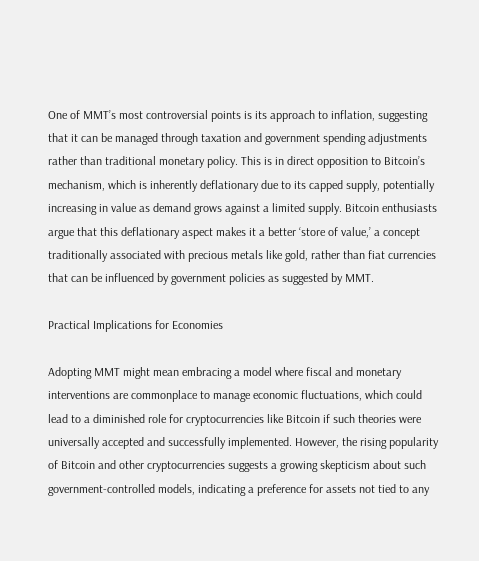One of MMT’s most controversial points is its approach to inflation, suggesting that it can be managed through taxation and government spending adjustments rather than traditional monetary policy. This is in direct opposition to Bitcoin’s mechanism, which is inherently deflationary due to its capped supply, potentially increasing in value as demand grows against a limited supply. Bitcoin enthusiasts argue that this deflationary aspect makes it a better ‘store of value,’ a concept traditionally associated with precious metals like gold, rather than fiat currencies that can be influenced by government policies as suggested by MMT.

Practical Implications for Economies

Adopting MMT might mean embracing a model where fiscal and monetary interventions are commonplace to manage economic fluctuations, which could lead to a diminished role for cryptocurrencies like Bitcoin if such theories were universally accepted and successfully implemented. However, the rising popularity of Bitcoin and other cryptocurrencies suggests a growing skepticism about such government-controlled models, indicating a preference for assets not tied to any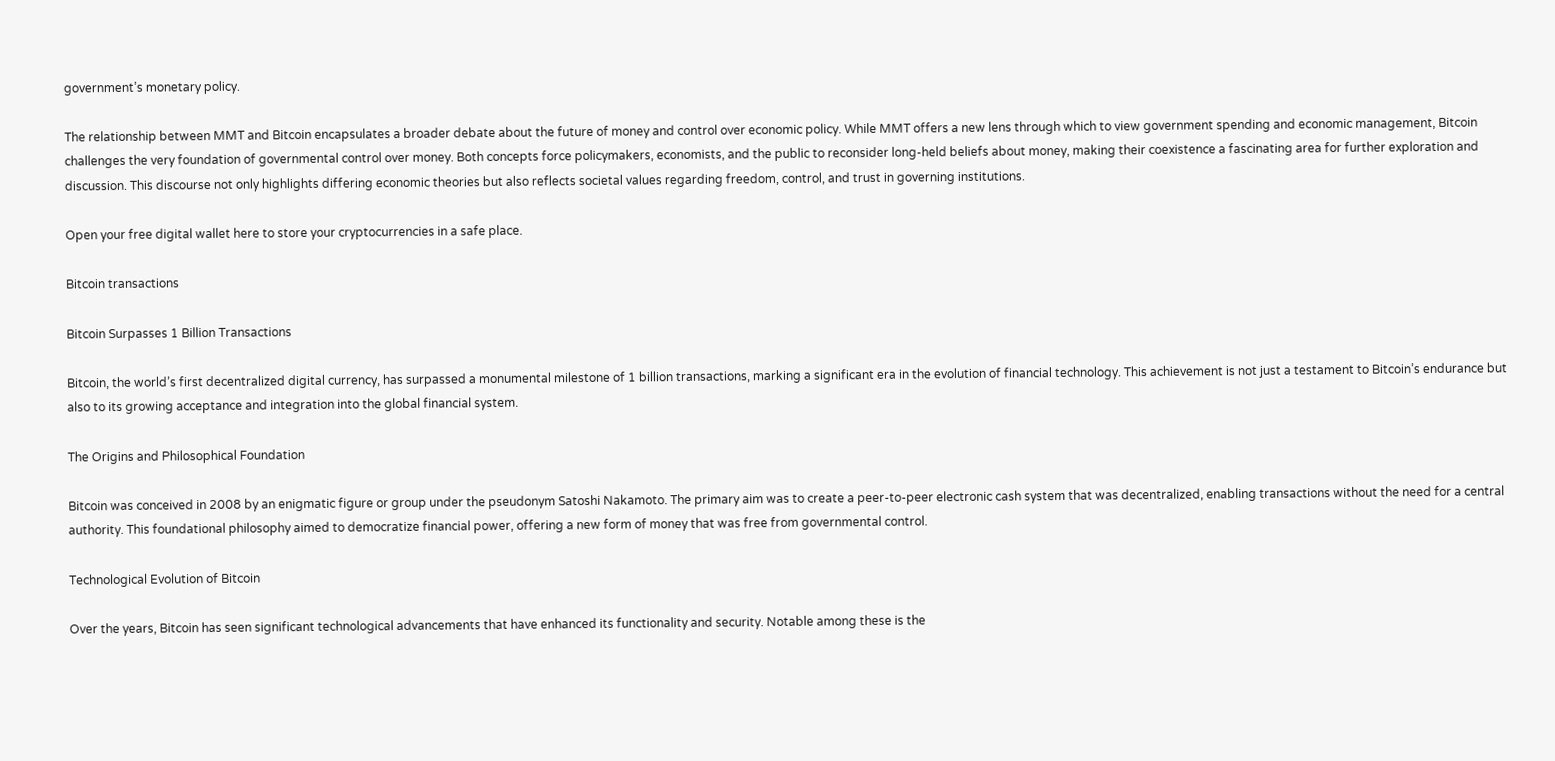government’s monetary policy.

The relationship between MMT and Bitcoin encapsulates a broader debate about the future of money and control over economic policy. While MMT offers a new lens through which to view government spending and economic management, Bitcoin challenges the very foundation of governmental control over money. Both concepts force policymakers, economists, and the public to reconsider long-held beliefs about money, making their coexistence a fascinating area for further exploration and discussion. This discourse not only highlights differing economic theories but also reflects societal values regarding freedom, control, and trust in governing institutions.

Open your free digital wallet here to store your cryptocurrencies in a safe place.

Bitcoin transactions

Bitcoin Surpasses 1 Billion Transactions

Bitcoin, the world’s first decentralized digital currency, has surpassed a monumental milestone of 1 billion transactions, marking a significant era in the evolution of financial technology. This achievement is not just a testament to Bitcoin’s endurance but also to its growing acceptance and integration into the global financial system.

The Origins and Philosophical Foundation

Bitcoin was conceived in 2008 by an enigmatic figure or group under the pseudonym Satoshi Nakamoto. The primary aim was to create a peer-to-peer electronic cash system that was decentralized, enabling transactions without the need for a central authority. This foundational philosophy aimed to democratize financial power, offering a new form of money that was free from governmental control.

Technological Evolution of Bitcoin

Over the years, Bitcoin has seen significant technological advancements that have enhanced its functionality and security. Notable among these is the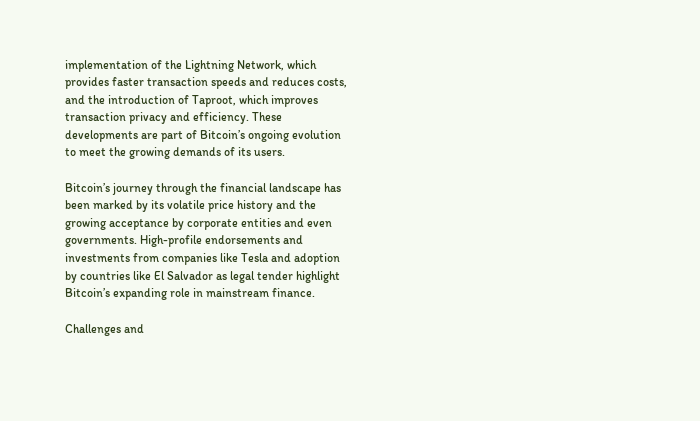implementation of the Lightning Network, which provides faster transaction speeds and reduces costs, and the introduction of Taproot, which improves transaction privacy and efficiency. These developments are part of Bitcoin’s ongoing evolution to meet the growing demands of its users.

Bitcoin’s journey through the financial landscape has been marked by its volatile price history and the growing acceptance by corporate entities and even governments. High-profile endorsements and investments from companies like Tesla and adoption by countries like El Salvador as legal tender highlight Bitcoin’s expanding role in mainstream finance.

Challenges and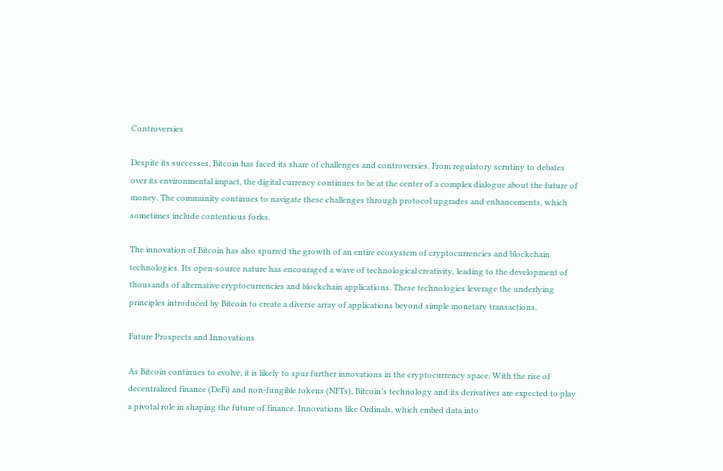Controversies

Despite its successes, Bitcoin has faced its share of challenges and controversies. From regulatory scrutiny to debates over its environmental impact, the digital currency continues to be at the center of a complex dialogue about the future of money. The community continues to navigate these challenges through protocol upgrades and enhancements, which sometimes include contentious forks.

The innovation of Bitcoin has also spurred the growth of an entire ecosystem of cryptocurrencies and blockchain technologies. Its open-source nature has encouraged a wave of technological creativity, leading to the development of thousands of alternative cryptocurrencies and blockchain applications. These technologies leverage the underlying principles introduced by Bitcoin to create a diverse array of applications beyond simple monetary transactions.

Future Prospects and Innovations

As Bitcoin continues to evolve, it is likely to spur further innovations in the cryptocurrency space. With the rise of decentralized finance (DeFi) and non-fungible tokens (NFTs), Bitcoin’s technology and its derivatives are expected to play a pivotal role in shaping the future of finance. Innovations like Ordinals, which embed data into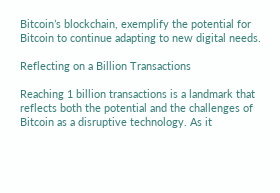Bitcoin’s blockchain, exemplify the potential for Bitcoin to continue adapting to new digital needs.

Reflecting on a Billion Transactions

Reaching 1 billion transactions is a landmark that reflects both the potential and the challenges of Bitcoin as a disruptive technology. As it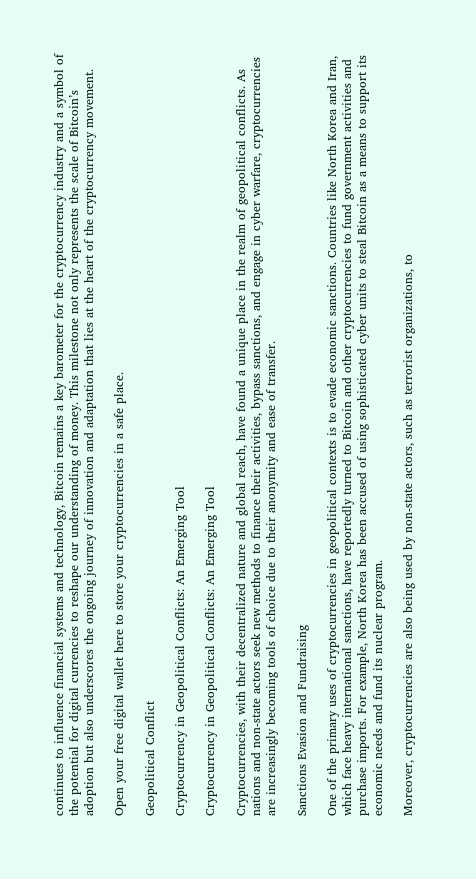continues to influence financial systems and technology, Bitcoin remains a key barometer for the cryptocurrency industry and a symbol of the potential for digital currencies to reshape our understanding of money. This milestone not only represents the scale of Bitcoin’s adoption but also underscores the ongoing journey of innovation and adaptation that lies at the heart of the cryptocurrency movement.

Open your free digital wallet here to store your cryptocurrencies in a safe place.

Geopolitical Conflict

Cryptocurrency in Geopolitical Conflicts: An Emerging Tool

Cryptocurrency in Geopolitical Conflicts: An Emerging Tool

Cryptocurrencies, with their decentralized nature and global reach, have found a unique place in the realm of geopolitical conflicts. As nations and non-state actors seek new methods to finance their activities, bypass sanctions, and engage in cyber warfare, cryptocurrencies are increasingly becoming tools of choice due to their anonymity and ease of transfer.

Sanctions Evasion and Fundraising

One of the primary uses of cryptocurrencies in geopolitical contexts is to evade economic sanctions. Countries like North Korea and Iran, which face heavy international sanctions, have reportedly turned to Bitcoin and other cryptocurrencies to fund government activities and purchase imports. For example, North Korea has been accused of using sophisticated cyber units to steal Bitcoin as a means to support its economic needs and fund its nuclear program.

Moreover, cryptocurrencies are also being used by non-state actors, such as terrorist organizations, to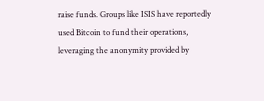raise funds. Groups like ISIS have reportedly used Bitcoin to fund their operations, leveraging the anonymity provided by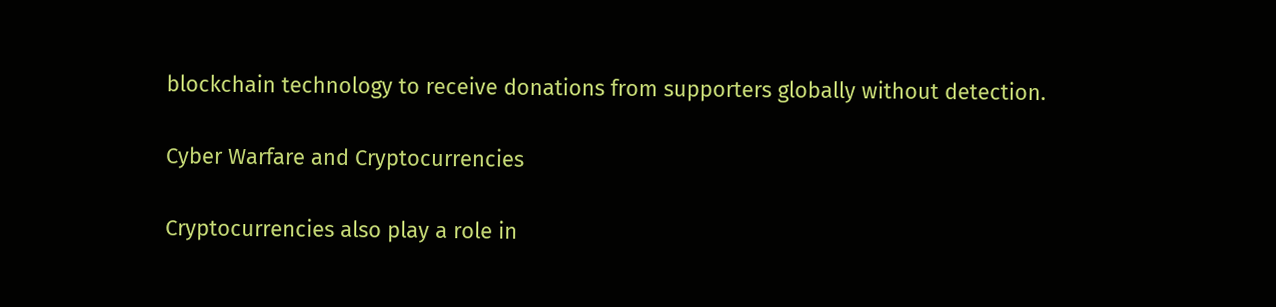blockchain technology to receive donations from supporters globally without detection.

Cyber Warfare and Cryptocurrencies

Cryptocurrencies also play a role in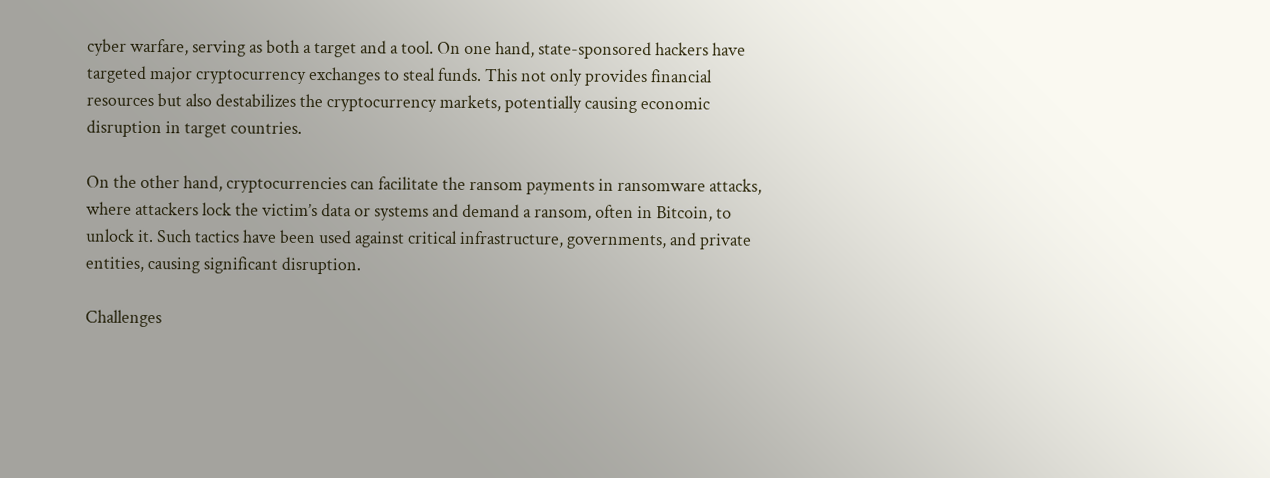cyber warfare, serving as both a target and a tool. On one hand, state-sponsored hackers have targeted major cryptocurrency exchanges to steal funds. This not only provides financial resources but also destabilizes the cryptocurrency markets, potentially causing economic disruption in target countries.

On the other hand, cryptocurrencies can facilitate the ransom payments in ransomware attacks, where attackers lock the victim’s data or systems and demand a ransom, often in Bitcoin, to unlock it. Such tactics have been used against critical infrastructure, governments, and private entities, causing significant disruption.

Challenges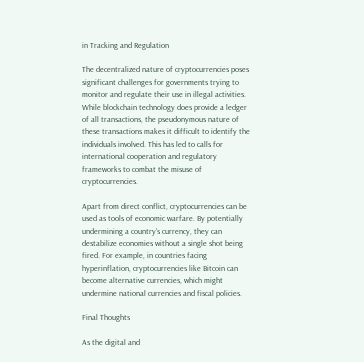in Tracking and Regulation

The decentralized nature of cryptocurrencies poses significant challenges for governments trying to monitor and regulate their use in illegal activities. While blockchain technology does provide a ledger of all transactions, the pseudonymous nature of these transactions makes it difficult to identify the individuals involved. This has led to calls for international cooperation and regulatory frameworks to combat the misuse of cryptocurrencies.

Apart from direct conflict, cryptocurrencies can be used as tools of economic warfare. By potentially undermining a country’s currency, they can destabilize economies without a single shot being fired. For example, in countries facing hyperinflation, cryptocurrencies like Bitcoin can become alternative currencies, which might undermine national currencies and fiscal policies.

Final Thoughts

As the digital and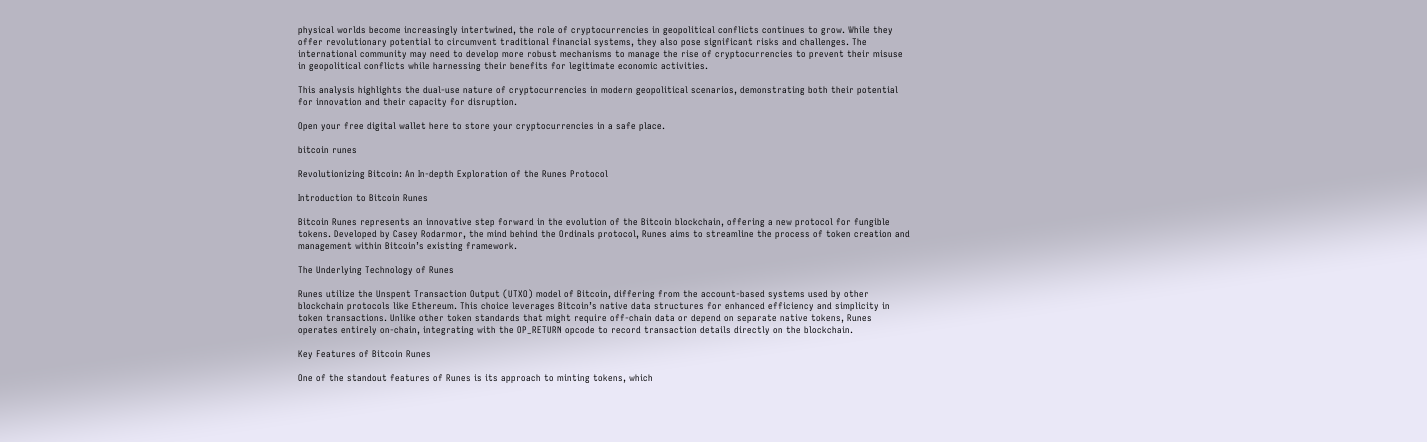physical worlds become increasingly intertwined, the role of cryptocurrencies in geopolitical conflicts continues to grow. While they offer revolutionary potential to circumvent traditional financial systems, they also pose significant risks and challenges. The international community may need to develop more robust mechanisms to manage the rise of cryptocurrencies to prevent their misuse in geopolitical conflicts while harnessing their benefits for legitimate economic activities.

This analysis highlights the dual-use nature of cryptocurrencies in modern geopolitical scenarios, demonstrating both their potential for innovation and their capacity for disruption.

Open your free digital wallet here to store your cryptocurrencies in a safe place.

bitcoin runes

Revolutionizing Bitcoin: An In-depth Exploration of the Runes Protocol

Introduction to Bitcoin Runes

Bitcoin Runes represents an innovative step forward in the evolution of the Bitcoin blockchain, offering a new protocol for fungible tokens. Developed by Casey Rodarmor, the mind behind the Ordinals protocol, Runes aims to streamline the process of token creation and management within Bitcoin’s existing framework.

The Underlying Technology of Runes

Runes utilize the Unspent Transaction Output (UTXO) model of Bitcoin, differing from the account-based systems used by other blockchain protocols like Ethereum. This choice leverages Bitcoin’s native data structures for enhanced efficiency and simplicity in token transactions. Unlike other token standards that might require off-chain data or depend on separate native tokens, Runes operates entirely on-chain, integrating with the OP_RETURN opcode to record transaction details directly on the blockchain.

Key Features of Bitcoin Runes

One of the standout features of Runes is its approach to minting tokens, which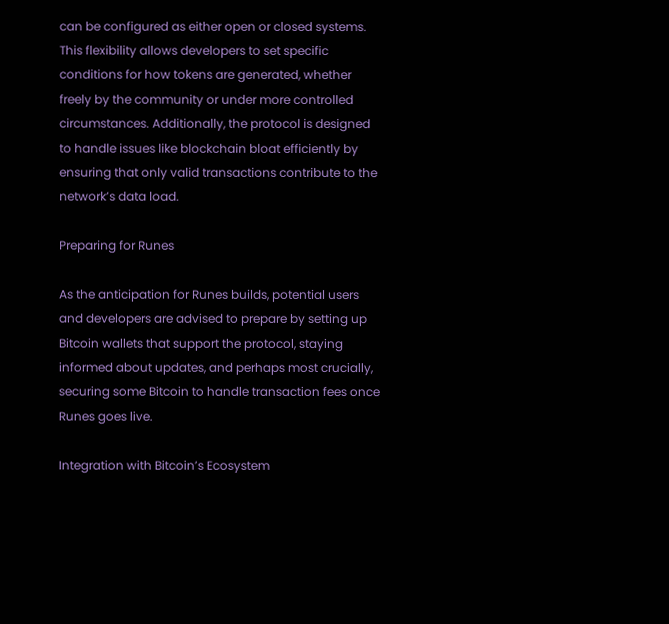can be configured as either open or closed systems. This flexibility allows developers to set specific conditions for how tokens are generated, whether freely by the community or under more controlled circumstances. Additionally, the protocol is designed to handle issues like blockchain bloat efficiently by ensuring that only valid transactions contribute to the network’s data load.

Preparing for Runes

As the anticipation for Runes builds, potential users and developers are advised to prepare by setting up Bitcoin wallets that support the protocol, staying informed about updates, and perhaps most crucially, securing some Bitcoin to handle transaction fees once Runes goes live.

Integration with Bitcoin’s Ecosystem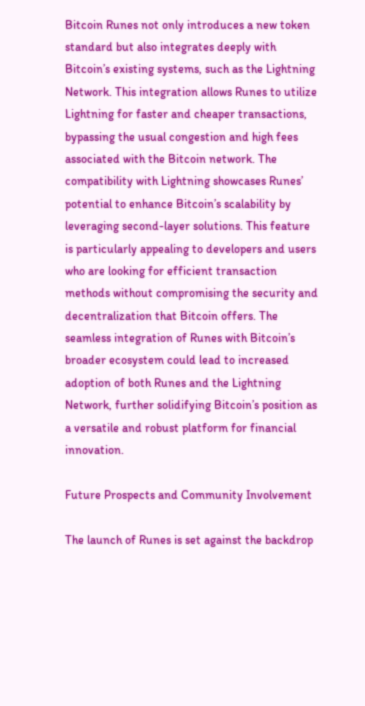Bitcoin Runes not only introduces a new token standard but also integrates deeply with Bitcoin’s existing systems, such as the Lightning Network. This integration allows Runes to utilize Lightning for faster and cheaper transactions, bypassing the usual congestion and high fees associated with the Bitcoin network. The compatibility with Lightning showcases Runes’ potential to enhance Bitcoin’s scalability by leveraging second-layer solutions. This feature is particularly appealing to developers and users who are looking for efficient transaction methods without compromising the security and decentralization that Bitcoin offers. The seamless integration of Runes with Bitcoin’s broader ecosystem could lead to increased adoption of both Runes and the Lightning Network, further solidifying Bitcoin’s position as a versatile and robust platform for financial innovation.

Future Prospects and Community Involvement

The launch of Runes is set against the backdrop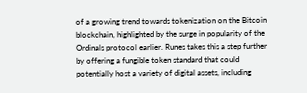of a growing trend towards tokenization on the Bitcoin blockchain, highlighted by the surge in popularity of the Ordinals protocol earlier. Runes takes this a step further by offering a fungible token standard that could potentially host a variety of digital assets, including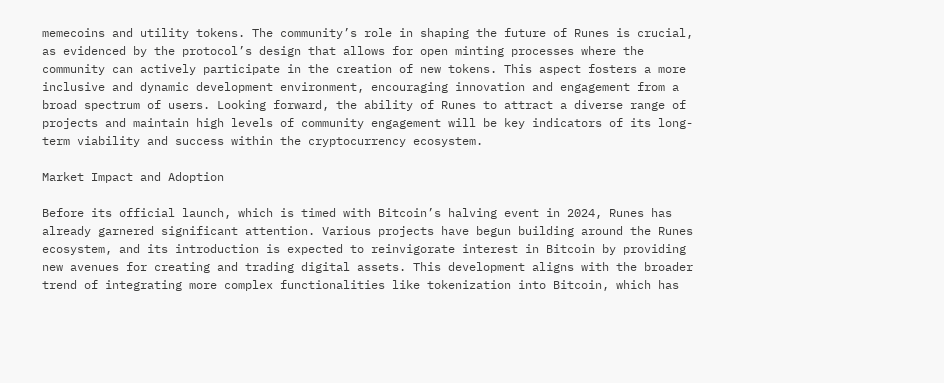memecoins and utility tokens. The community’s role in shaping the future of Runes is crucial, as evidenced by the protocol’s design that allows for open minting processes where the community can actively participate in the creation of new tokens. This aspect fosters a more inclusive and dynamic development environment, encouraging innovation and engagement from a broad spectrum of users. Looking forward, the ability of Runes to attract a diverse range of projects and maintain high levels of community engagement will be key indicators of its long-term viability and success within the cryptocurrency ecosystem.

Market Impact and Adoption

Before its official launch, which is timed with Bitcoin’s halving event in 2024, Runes has already garnered significant attention. Various projects have begun building around the Runes ecosystem, and its introduction is expected to reinvigorate interest in Bitcoin by providing new avenues for creating and trading digital assets. This development aligns with the broader trend of integrating more complex functionalities like tokenization into Bitcoin, which has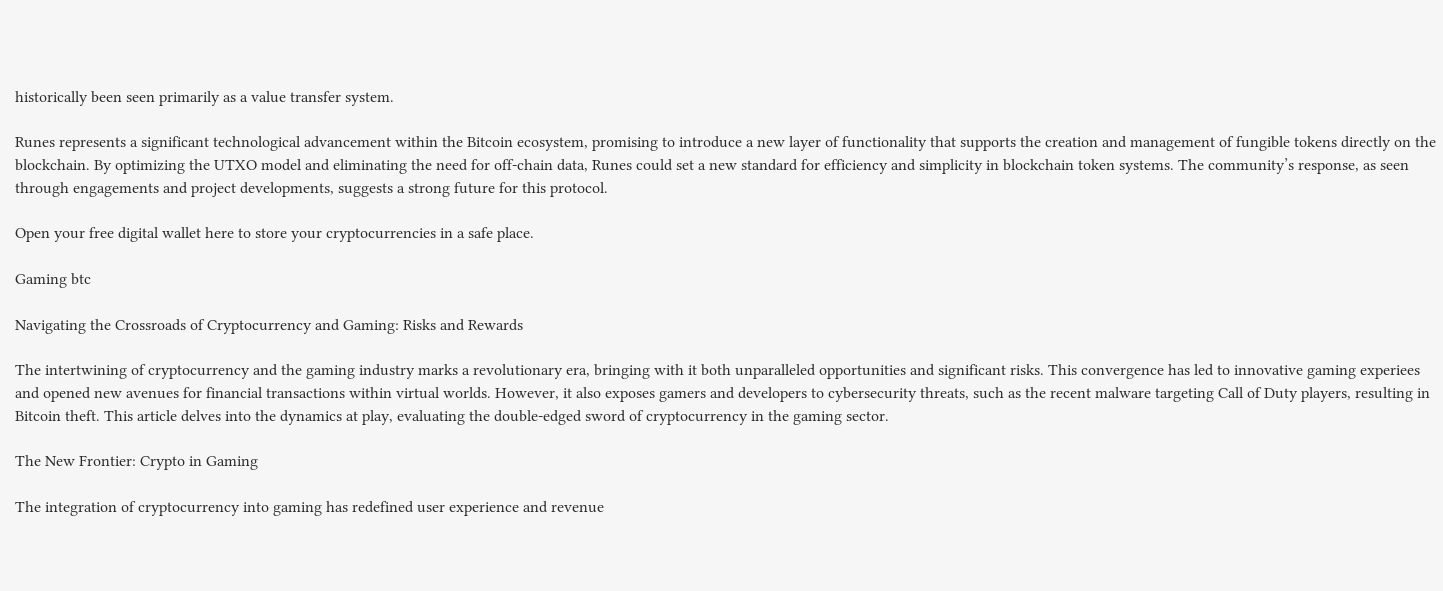historically been seen primarily as a value transfer system.

Runes represents a significant technological advancement within the Bitcoin ecosystem, promising to introduce a new layer of functionality that supports the creation and management of fungible tokens directly on the blockchain. By optimizing the UTXO model and eliminating the need for off-chain data, Runes could set a new standard for efficiency and simplicity in blockchain token systems. The community’s response, as seen through engagements and project developments, suggests a strong future for this protocol.

Open your free digital wallet here to store your cryptocurrencies in a safe place.

Gaming btc

Navigating the Crossroads of Cryptocurrency and Gaming: Risks and Rewards

The intertwining of cryptocurrency and the gaming industry marks a revolutionary era, bringing with it both unparalleled opportunities and significant risks. This convergence has led to innovative gaming experiees and opened new avenues for financial transactions within virtual worlds. However, it also exposes gamers and developers to cybersecurity threats, such as the recent malware targeting Call of Duty players, resulting in Bitcoin theft. This article delves into the dynamics at play, evaluating the double-edged sword of cryptocurrency in the gaming sector.

The New Frontier: Crypto in Gaming

The integration of cryptocurrency into gaming has redefined user experience and revenue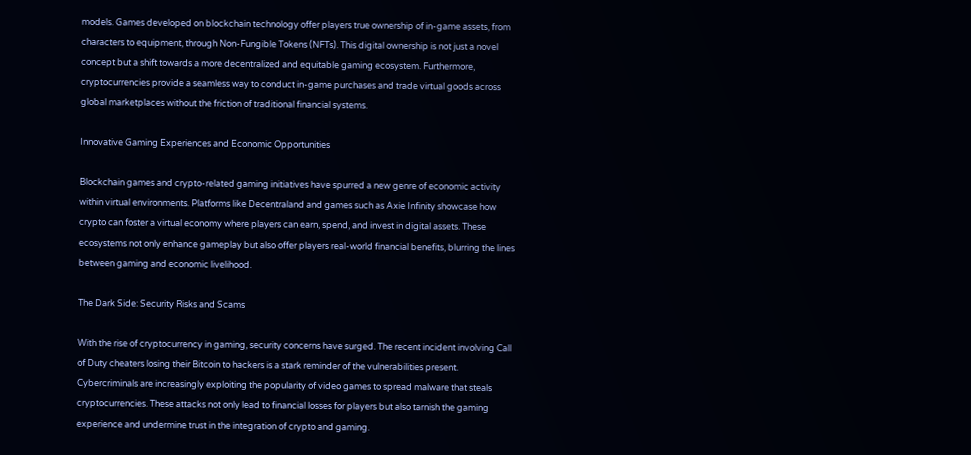models. Games developed on blockchain technology offer players true ownership of in-game assets, from characters to equipment, through Non-Fungible Tokens (NFTs). This digital ownership is not just a novel concept but a shift towards a more decentralized and equitable gaming ecosystem. Furthermore, cryptocurrencies provide a seamless way to conduct in-game purchases and trade virtual goods across global marketplaces without the friction of traditional financial systems.

Innovative Gaming Experiences and Economic Opportunities

Blockchain games and crypto-related gaming initiatives have spurred a new genre of economic activity within virtual environments. Platforms like Decentraland and games such as Axie Infinity showcase how crypto can foster a virtual economy where players can earn, spend, and invest in digital assets. These ecosystems not only enhance gameplay but also offer players real-world financial benefits, blurring the lines between gaming and economic livelihood.

The Dark Side: Security Risks and Scams

With the rise of cryptocurrency in gaming, security concerns have surged. The recent incident involving Call of Duty cheaters losing their Bitcoin to hackers is a stark reminder of the vulnerabilities present. Cybercriminals are increasingly exploiting the popularity of video games to spread malware that steals cryptocurrencies. These attacks not only lead to financial losses for players but also tarnish the gaming experience and undermine trust in the integration of crypto and gaming.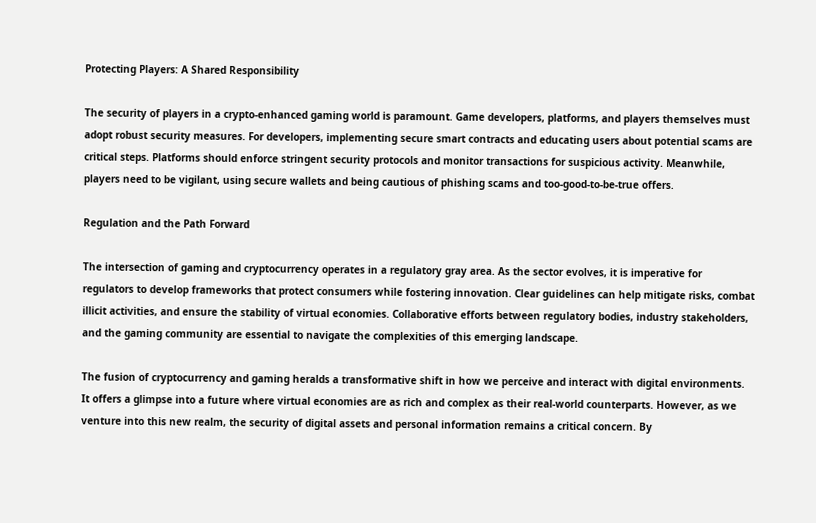Protecting Players: A Shared Responsibility

The security of players in a crypto-enhanced gaming world is paramount. Game developers, platforms, and players themselves must adopt robust security measures. For developers, implementing secure smart contracts and educating users about potential scams are critical steps. Platforms should enforce stringent security protocols and monitor transactions for suspicious activity. Meanwhile, players need to be vigilant, using secure wallets and being cautious of phishing scams and too-good-to-be-true offers.

Regulation and the Path Forward

The intersection of gaming and cryptocurrency operates in a regulatory gray area. As the sector evolves, it is imperative for regulators to develop frameworks that protect consumers while fostering innovation. Clear guidelines can help mitigate risks, combat illicit activities, and ensure the stability of virtual economies. Collaborative efforts between regulatory bodies, industry stakeholders, and the gaming community are essential to navigate the complexities of this emerging landscape.

The fusion of cryptocurrency and gaming heralds a transformative shift in how we perceive and interact with digital environments. It offers a glimpse into a future where virtual economies are as rich and complex as their real-world counterparts. However, as we venture into this new realm, the security of digital assets and personal information remains a critical concern. By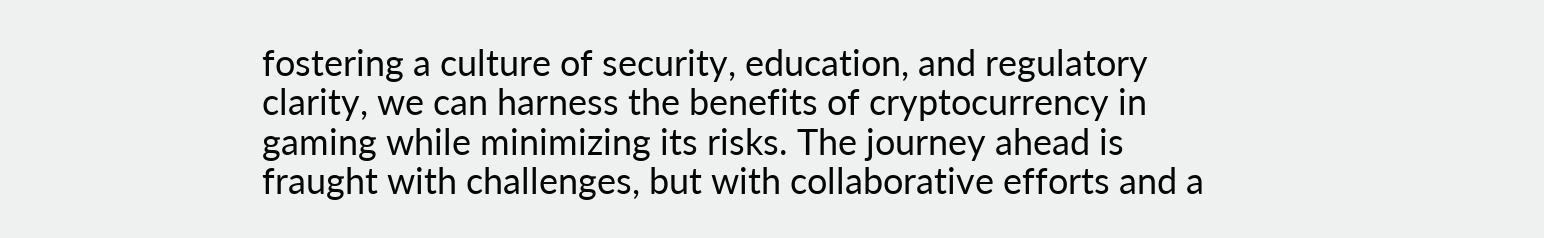fostering a culture of security, education, and regulatory clarity, we can harness the benefits of cryptocurrency in gaming while minimizing its risks. The journey ahead is fraught with challenges, but with collaborative efforts and a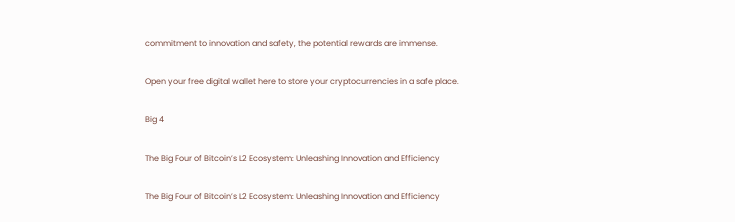commitment to innovation and safety, the potential rewards are immense.

Open your free digital wallet here to store your cryptocurrencies in a safe place.

Big 4

The Big Four of Bitcoin’s L2 Ecosystem: Unleashing Innovation and Efficiency

The Big Four of Bitcoin’s L2 Ecosystem: Unleashing Innovation and Efficiency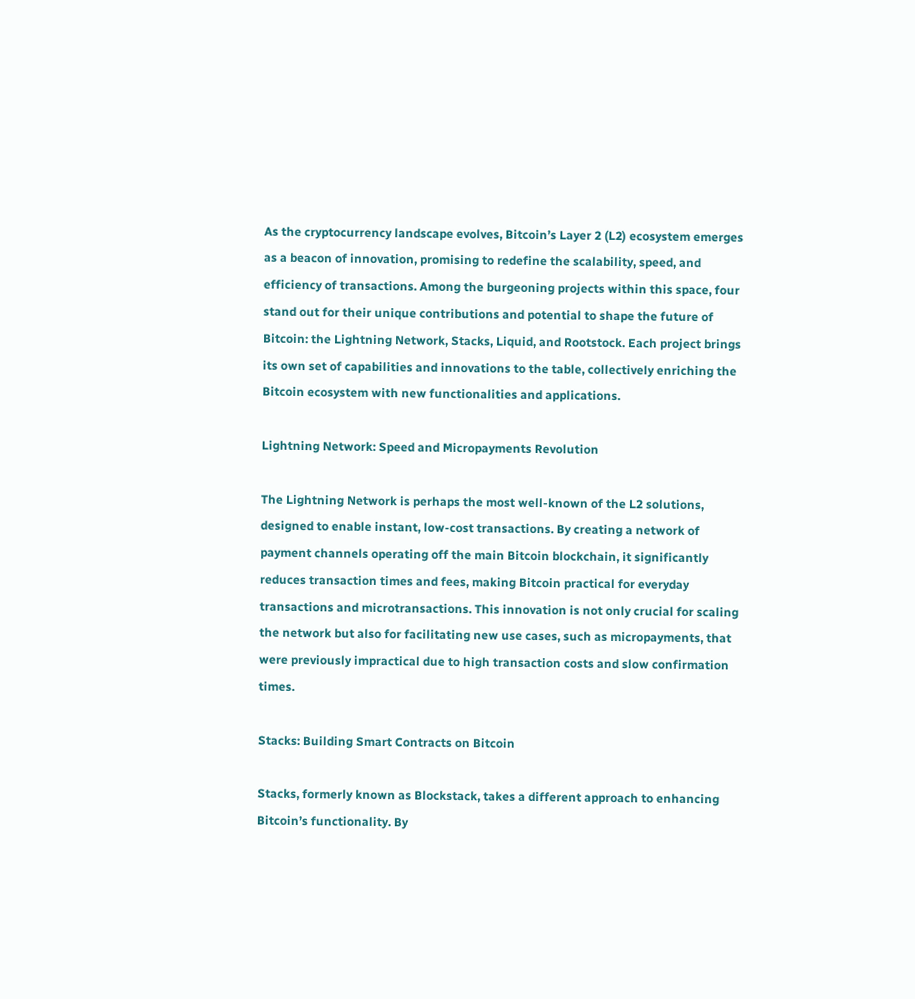As the cryptocurrency landscape evolves, Bitcoin’s Layer 2 (L2) ecosystem emerges as a beacon of innovation, promising to redefine the scalability, speed, and efficiency of transactions. Among the burgeoning projects within this space, four stand out for their unique contributions and potential to shape the future of Bitcoin: the Lightning Network, Stacks, Liquid, and Rootstock. Each project brings its own set of capabilities and innovations to the table, collectively enriching the Bitcoin ecosystem with new functionalities and applications.

Lightning Network: Speed and Micropayments Revolution

The Lightning Network is perhaps the most well-known of the L2 solutions, designed to enable instant, low-cost transactions. By creating a network of payment channels operating off the main Bitcoin blockchain, it significantly reduces transaction times and fees, making Bitcoin practical for everyday transactions and microtransactions. This innovation is not only crucial for scaling the network but also for facilitating new use cases, such as micropayments, that were previously impractical due to high transaction costs and slow confirmation times.

Stacks: Building Smart Contracts on Bitcoin

Stacks, formerly known as Blockstack, takes a different approach to enhancing Bitcoin’s functionality. By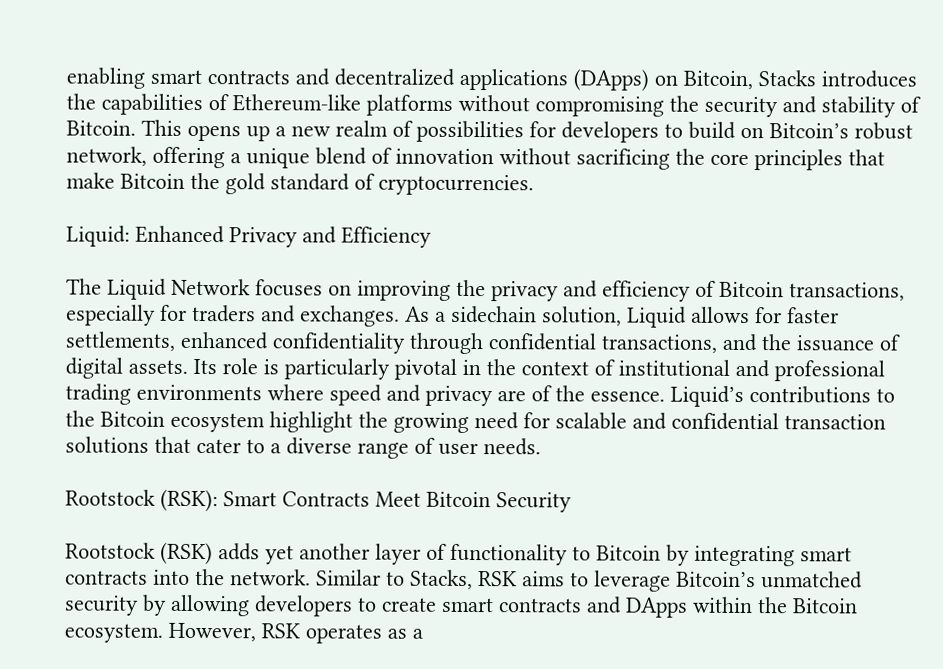enabling smart contracts and decentralized applications (DApps) on Bitcoin, Stacks introduces the capabilities of Ethereum-like platforms without compromising the security and stability of Bitcoin. This opens up a new realm of possibilities for developers to build on Bitcoin’s robust network, offering a unique blend of innovation without sacrificing the core principles that make Bitcoin the gold standard of cryptocurrencies.

Liquid: Enhanced Privacy and Efficiency

The Liquid Network focuses on improving the privacy and efficiency of Bitcoin transactions, especially for traders and exchanges. As a sidechain solution, Liquid allows for faster settlements, enhanced confidentiality through confidential transactions, and the issuance of digital assets. Its role is particularly pivotal in the context of institutional and professional trading environments where speed and privacy are of the essence. Liquid’s contributions to the Bitcoin ecosystem highlight the growing need for scalable and confidential transaction solutions that cater to a diverse range of user needs.

Rootstock (RSK): Smart Contracts Meet Bitcoin Security

Rootstock (RSK) adds yet another layer of functionality to Bitcoin by integrating smart contracts into the network. Similar to Stacks, RSK aims to leverage Bitcoin’s unmatched security by allowing developers to create smart contracts and DApps within the Bitcoin ecosystem. However, RSK operates as a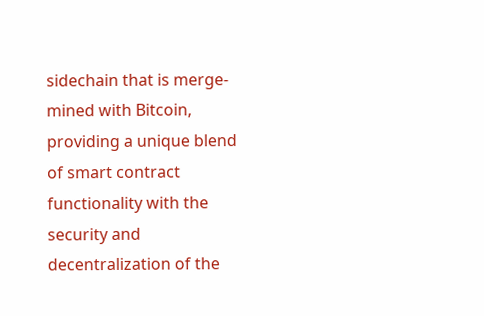sidechain that is merge-mined with Bitcoin, providing a unique blend of smart contract functionality with the security and decentralization of the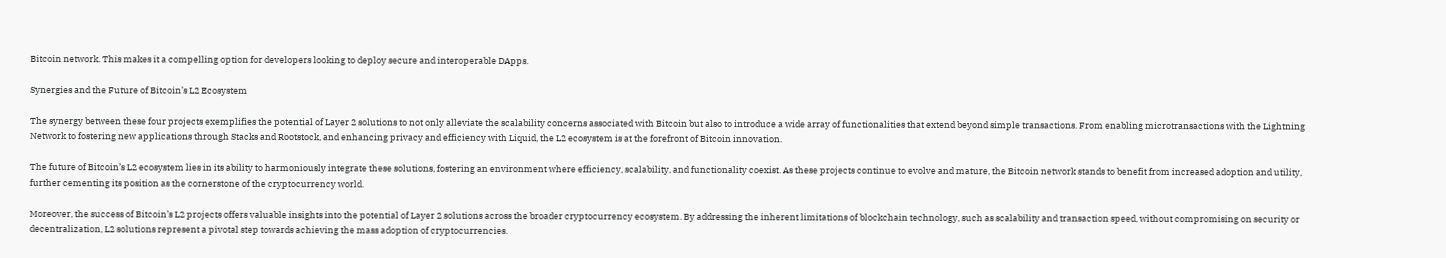Bitcoin network. This makes it a compelling option for developers looking to deploy secure and interoperable DApps.

Synergies and the Future of Bitcoin’s L2 Ecosystem

The synergy between these four projects exemplifies the potential of Layer 2 solutions to not only alleviate the scalability concerns associated with Bitcoin but also to introduce a wide array of functionalities that extend beyond simple transactions. From enabling microtransactions with the Lightning Network to fostering new applications through Stacks and Rootstock, and enhancing privacy and efficiency with Liquid, the L2 ecosystem is at the forefront of Bitcoin innovation.

The future of Bitcoin’s L2 ecosystem lies in its ability to harmoniously integrate these solutions, fostering an environment where efficiency, scalability, and functionality coexist. As these projects continue to evolve and mature, the Bitcoin network stands to benefit from increased adoption and utility, further cementing its position as the cornerstone of the cryptocurrency world.

Moreover, the success of Bitcoin’s L2 projects offers valuable insights into the potential of Layer 2 solutions across the broader cryptocurrency ecosystem. By addressing the inherent limitations of blockchain technology, such as scalability and transaction speed, without compromising on security or decentralization, L2 solutions represent a pivotal step towards achieving the mass adoption of cryptocurrencies.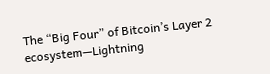The “Big Four” of Bitcoin’s Layer 2 ecosystem—Lightning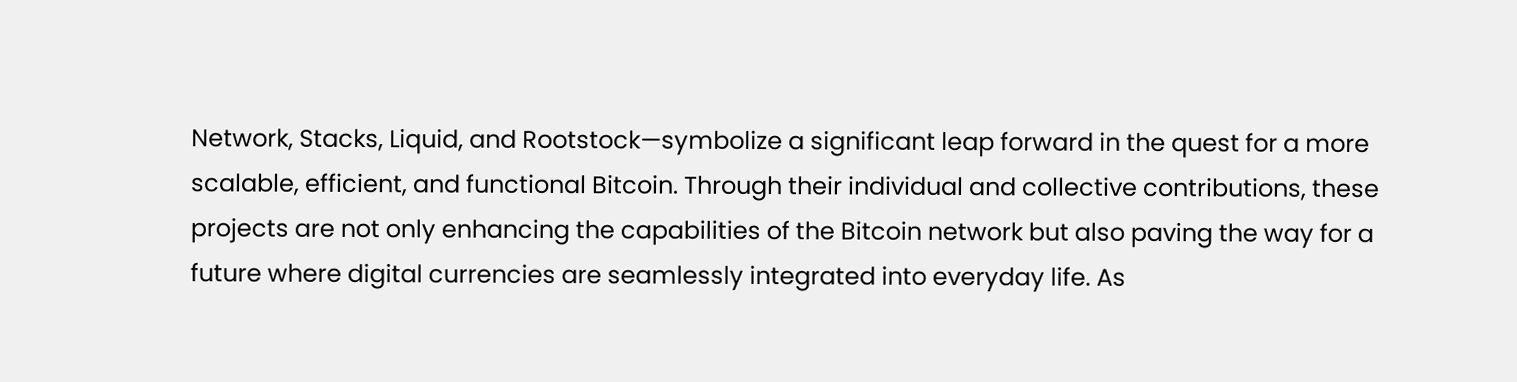Network, Stacks, Liquid, and Rootstock—symbolize a significant leap forward in the quest for a more scalable, efficient, and functional Bitcoin. Through their individual and collective contributions, these projects are not only enhancing the capabilities of the Bitcoin network but also paving the way for a future where digital currencies are seamlessly integrated into everyday life. As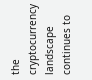the cryptocurrency landscape continues to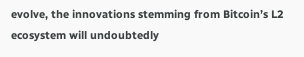evolve, the innovations stemming from Bitcoin’s L2 ecosystem will undoubtedly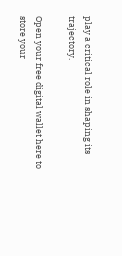play a critical role in shaping its trajectory.

Open your free digital wallet here to store your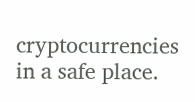cryptocurrencies in a safe place.